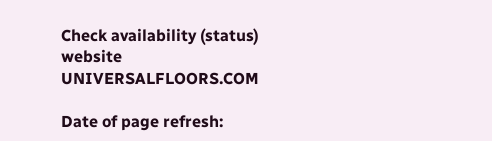Check availability (status) website UNIVERSALFLOORS.COM

Date of page refresh: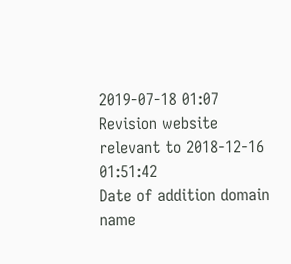2019-07-18 01:07
Revision website relevant to 2018-12-16 01:51:42
Date of addition domain name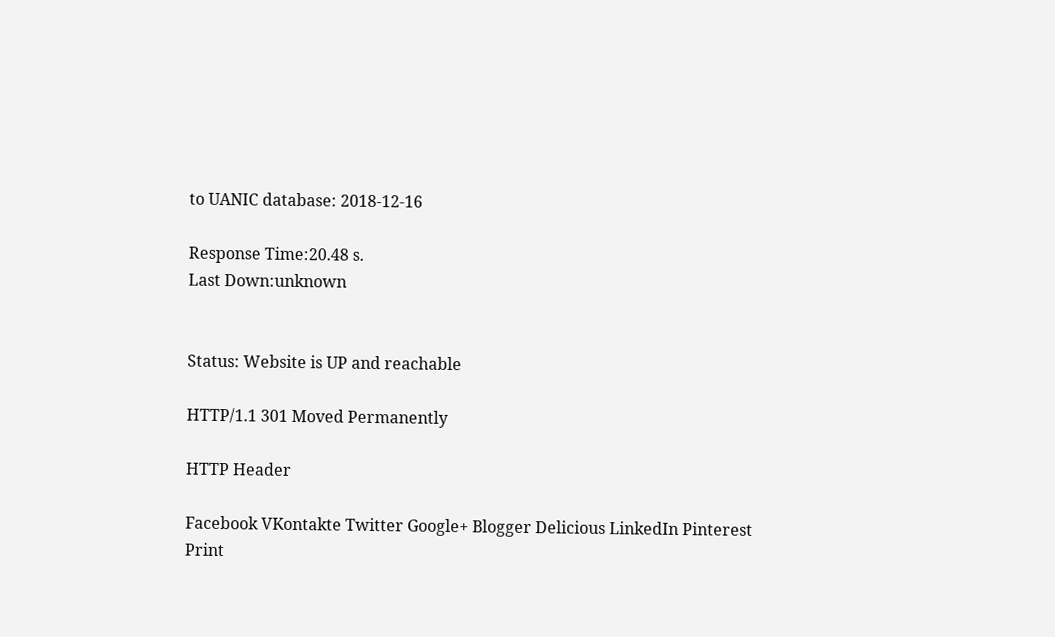to UANIC database: 2018-12-16

Response Time:20.48 s.
Last Down:unknown


Status: Website is UP and reachable

HTTP/1.1 301 Moved Permanently

HTTP Header

Facebook VKontakte Twitter Google+ Blogger Delicious LinkedIn Pinterest Print